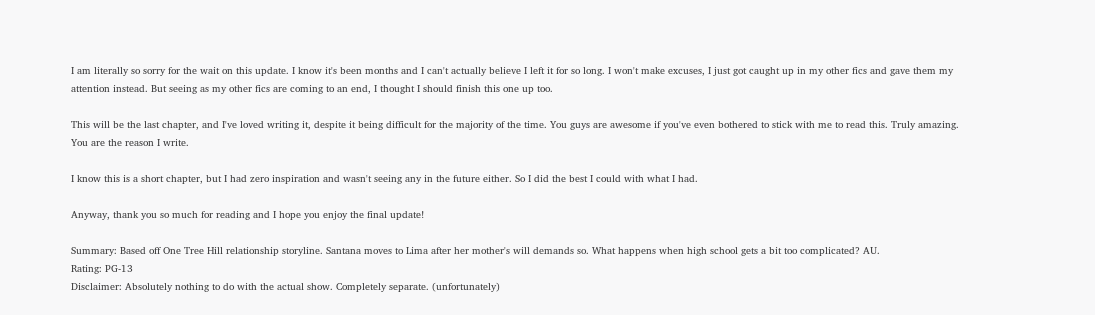I am literally so sorry for the wait on this update. I know it's been months and I can't actually believe I left it for so long. I won't make excuses, I just got caught up in my other fics and gave them my attention instead. But seeing as my other fics are coming to an end, I thought I should finish this one up too.

This will be the last chapter, and I've loved writing it, despite it being difficult for the majority of the time. You guys are awesome if you've even bothered to stick with me to read this. Truly amazing. You are the reason I write.

I know this is a short chapter, but I had zero inspiration and wasn't seeing any in the future either. So I did the best I could with what I had.

Anyway, thank you so much for reading and I hope you enjoy the final update!

Summary: Based off One Tree Hill relationship storyline. Santana moves to Lima after her mother's will demands so. What happens when high school gets a bit too complicated? AU.
Rating: PG-13
Disclaimer: Absolutely nothing to do with the actual show. Completely separate. (unfortunately)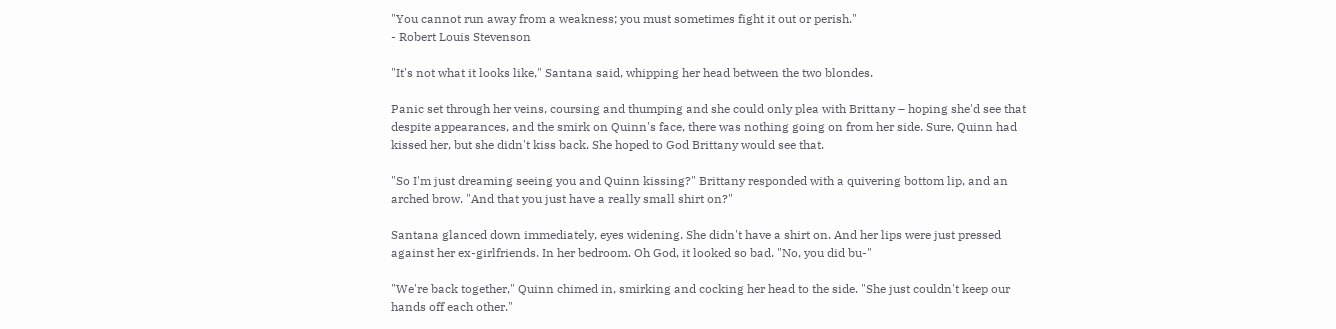"You cannot run away from a weakness; you must sometimes fight it out or perish."
- Robert Louis Stevenson

"It's not what it looks like," Santana said, whipping her head between the two blondes.

Panic set through her veins, coursing and thumping and she could only plea with Brittany – hoping she'd see that despite appearances, and the smirk on Quinn's face, there was nothing going on from her side. Sure, Quinn had kissed her, but she didn't kiss back. She hoped to God Brittany would see that.

"So I'm just dreaming seeing you and Quinn kissing?" Brittany responded with a quivering bottom lip, and an arched brow. "And that you just have a really small shirt on?"

Santana glanced down immediately, eyes widening. She didn't have a shirt on. And her lips were just pressed against her ex-girlfriends. In her bedroom. Oh God, it looked so bad. "No, you did bu-"

"We're back together," Quinn chimed in, smirking and cocking her head to the side. "She just couldn't keep our hands off each other."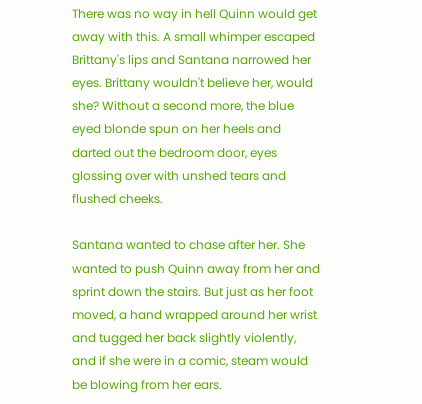There was no way in hell Quinn would get away with this. A small whimper escaped Brittany's lips and Santana narrowed her eyes. Brittany wouldn't believe her, would she? Without a second more, the blue eyed blonde spun on her heels and darted out the bedroom door, eyes glossing over with unshed tears and flushed cheeks.

Santana wanted to chase after her. She wanted to push Quinn away from her and sprint down the stairs. But just as her foot moved, a hand wrapped around her wrist and tugged her back slightly violently, and if she were in a comic, steam would be blowing from her ears.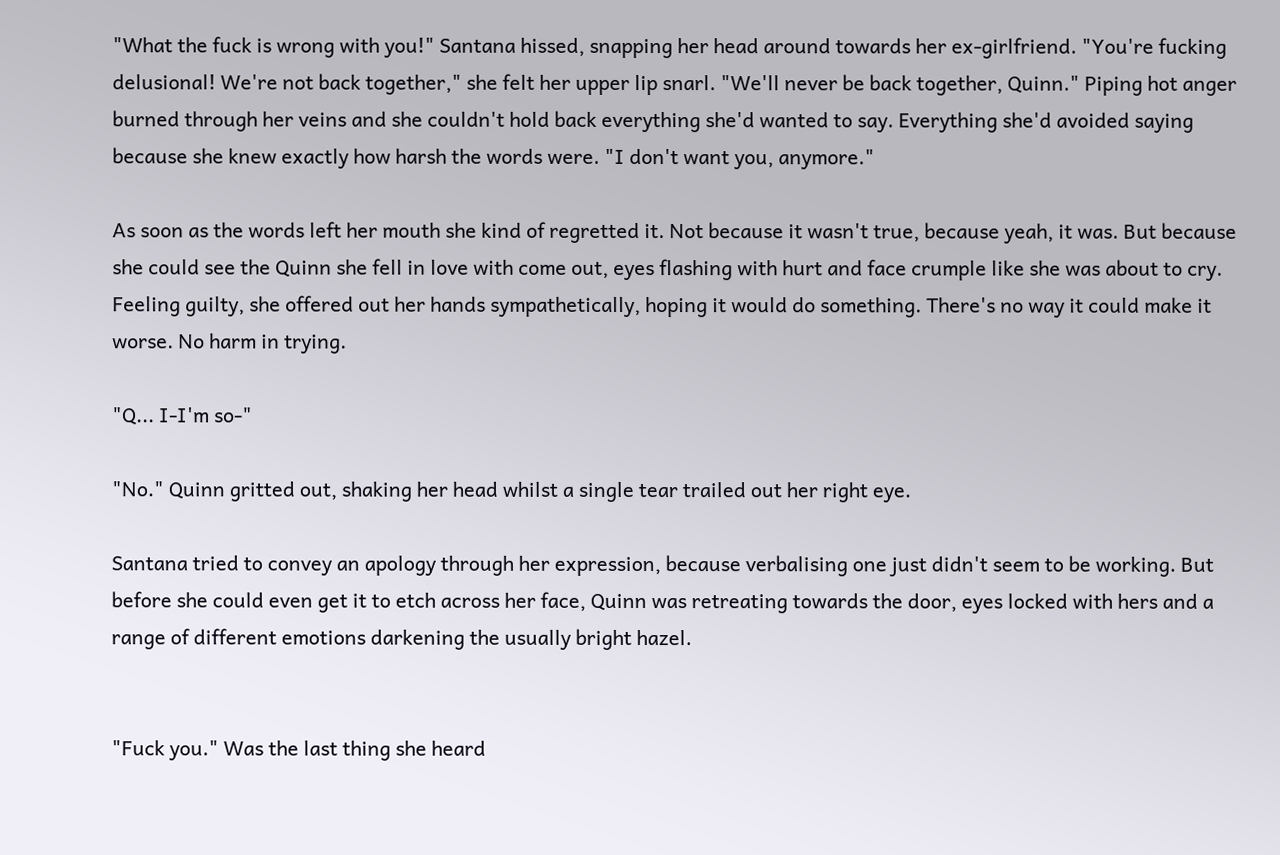"What the fuck is wrong with you!" Santana hissed, snapping her head around towards her ex-girlfriend. "You're fucking delusional! We're not back together," she felt her upper lip snarl. "We'll never be back together, Quinn." Piping hot anger burned through her veins and she couldn't hold back everything she'd wanted to say. Everything she'd avoided saying because she knew exactly how harsh the words were. "I don't want you, anymore."

As soon as the words left her mouth she kind of regretted it. Not because it wasn't true, because yeah, it was. But because she could see the Quinn she fell in love with come out, eyes flashing with hurt and face crumple like she was about to cry. Feeling guilty, she offered out her hands sympathetically, hoping it would do something. There's no way it could make it worse. No harm in trying.

"Q... I-I'm so-"

"No." Quinn gritted out, shaking her head whilst a single tear trailed out her right eye.

Santana tried to convey an apology through her expression, because verbalising one just didn't seem to be working. But before she could even get it to etch across her face, Quinn was retreating towards the door, eyes locked with hers and a range of different emotions darkening the usually bright hazel.


"Fuck you." Was the last thing she heard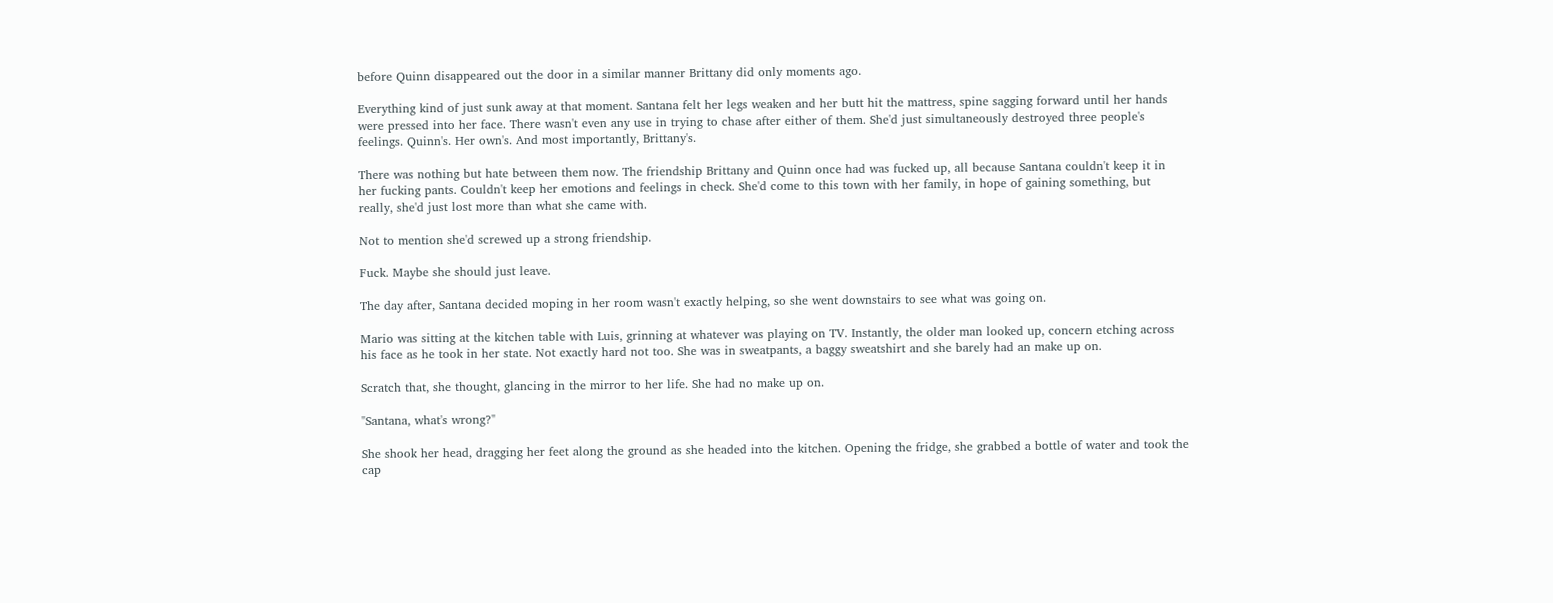before Quinn disappeared out the door in a similar manner Brittany did only moments ago.

Everything kind of just sunk away at that moment. Santana felt her legs weaken and her butt hit the mattress, spine sagging forward until her hands were pressed into her face. There wasn't even any use in trying to chase after either of them. She'd just simultaneously destroyed three people's feelings. Quinn's. Her own's. And most importantly, Brittany's.

There was nothing but hate between them now. The friendship Brittany and Quinn once had was fucked up, all because Santana couldn't keep it in her fucking pants. Couldn't keep her emotions and feelings in check. She'd come to this town with her family, in hope of gaining something, but really, she'd just lost more than what she came with.

Not to mention she'd screwed up a strong friendship.

Fuck. Maybe she should just leave.

The day after, Santana decided moping in her room wasn't exactly helping, so she went downstairs to see what was going on.

Mario was sitting at the kitchen table with Luis, grinning at whatever was playing on TV. Instantly, the older man looked up, concern etching across his face as he took in her state. Not exactly hard not too. She was in sweatpants, a baggy sweatshirt and she barely had an make up on.

Scratch that, she thought, glancing in the mirror to her life. She had no make up on.

"Santana, what's wrong?"

She shook her head, dragging her feet along the ground as she headed into the kitchen. Opening the fridge, she grabbed a bottle of water and took the cap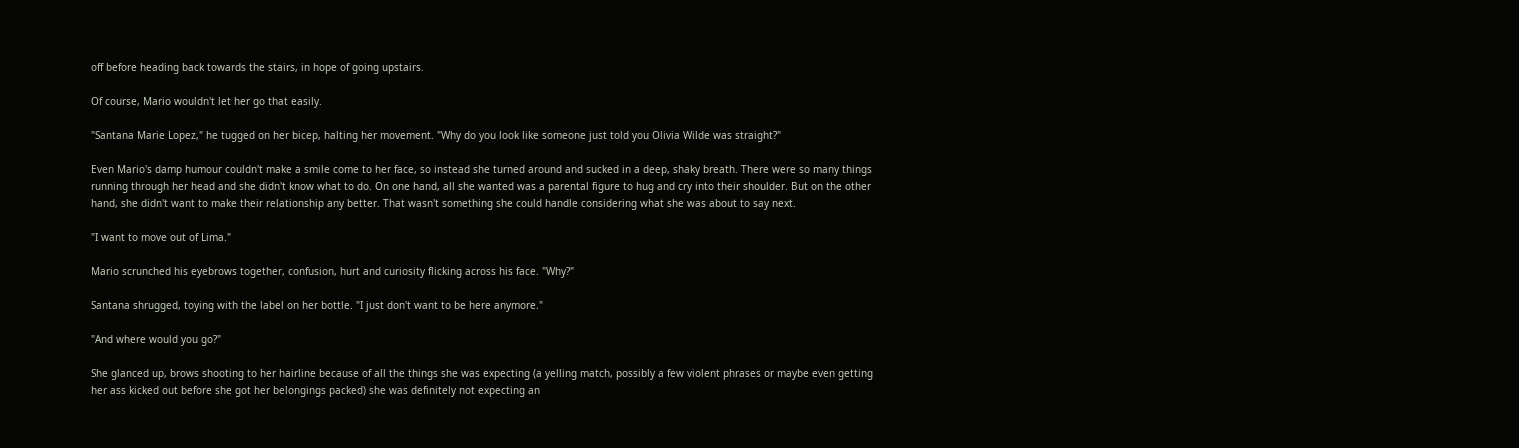off before heading back towards the stairs, in hope of going upstairs.

Of course, Mario wouldn't let her go that easily.

"Santana Marie Lopez," he tugged on her bicep, halting her movement. "Why do you look like someone just told you Olivia Wilde was straight?"

Even Mario's damp humour couldn't make a smile come to her face, so instead she turned around and sucked in a deep, shaky breath. There were so many things running through her head and she didn't know what to do. On one hand, all she wanted was a parental figure to hug and cry into their shoulder. But on the other hand, she didn't want to make their relationship any better. That wasn't something she could handle considering what she was about to say next.

"I want to move out of Lima."

Mario scrunched his eyebrows together, confusion, hurt and curiosity flicking across his face. "Why?"

Santana shrugged, toying with the label on her bottle. "I just don't want to be here anymore."

"And where would you go?"

She glanced up, brows shooting to her hairline because of all the things she was expecting (a yelling match, possibly a few violent phrases or maybe even getting her ass kicked out before she got her belongings packed) she was definitely not expecting an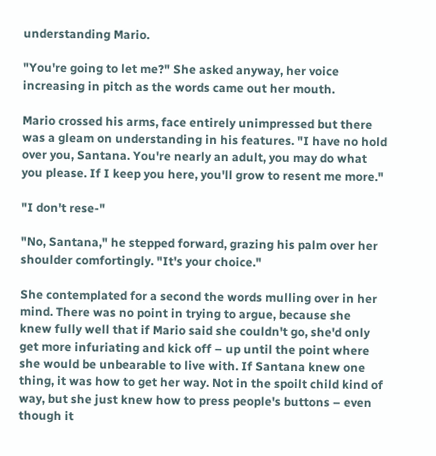understanding Mario.

"You're going to let me?" She asked anyway, her voice increasing in pitch as the words came out her mouth.

Mario crossed his arms, face entirely unimpressed but there was a gleam on understanding in his features. "I have no hold over you, Santana. You're nearly an adult, you may do what you please. If I keep you here, you'll grow to resent me more."

"I don't rese-"

"No, Santana," he stepped forward, grazing his palm over her shoulder comfortingly. "It's your choice."

She contemplated for a second the words mulling over in her mind. There was no point in trying to argue, because she knew fully well that if Mario said she couldn't go, she'd only get more infuriating and kick off – up until the point where she would be unbearable to live with. If Santana knew one thing, it was how to get her way. Not in the spoilt child kind of way, but she just knew how to press people's buttons – even though it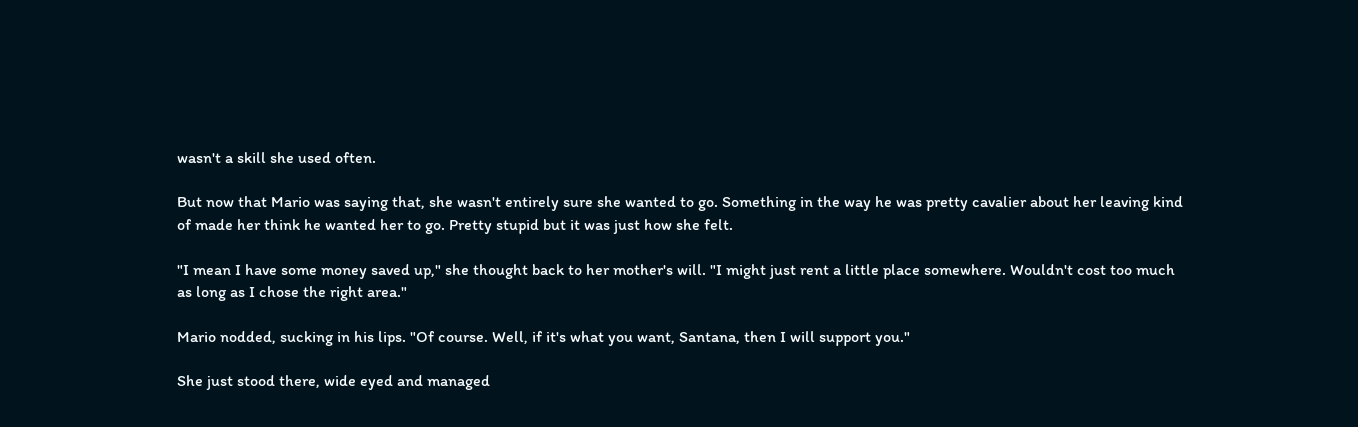wasn't a skill she used often.

But now that Mario was saying that, she wasn't entirely sure she wanted to go. Something in the way he was pretty cavalier about her leaving kind of made her think he wanted her to go. Pretty stupid but it was just how she felt.

"I mean I have some money saved up," she thought back to her mother's will. "I might just rent a little place somewhere. Wouldn't cost too much as long as I chose the right area."

Mario nodded, sucking in his lips. "Of course. Well, if it's what you want, Santana, then I will support you."

She just stood there, wide eyed and managed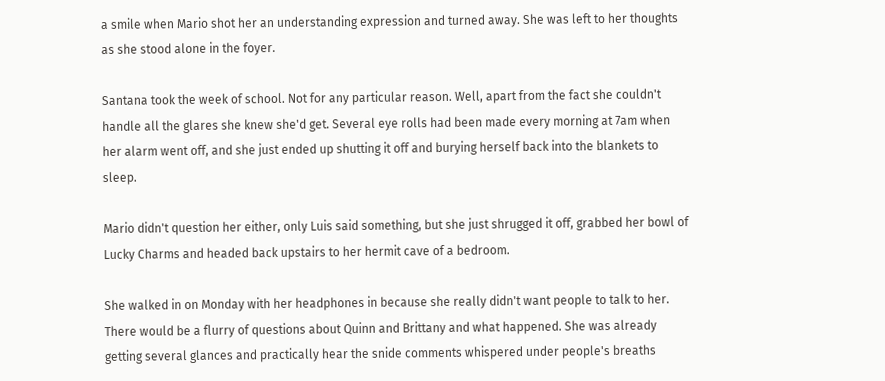a smile when Mario shot her an understanding expression and turned away. She was left to her thoughts as she stood alone in the foyer.

Santana took the week of school. Not for any particular reason. Well, apart from the fact she couldn't handle all the glares she knew she'd get. Several eye rolls had been made every morning at 7am when her alarm went off, and she just ended up shutting it off and burying herself back into the blankets to sleep.

Mario didn't question her either, only Luis said something, but she just shrugged it off, grabbed her bowl of Lucky Charms and headed back upstairs to her hermit cave of a bedroom.

She walked in on Monday with her headphones in because she really didn't want people to talk to her. There would be a flurry of questions about Quinn and Brittany and what happened. She was already getting several glances and practically hear the snide comments whispered under people's breaths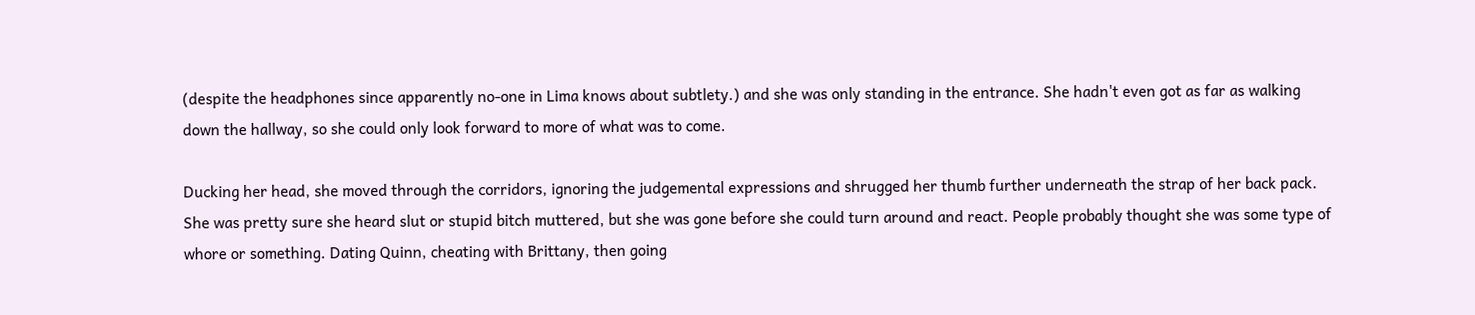(despite the headphones since apparently no-one in Lima knows about subtlety.) and she was only standing in the entrance. She hadn't even got as far as walking down the hallway, so she could only look forward to more of what was to come.

Ducking her head, she moved through the corridors, ignoring the judgemental expressions and shrugged her thumb further underneath the strap of her back pack. She was pretty sure she heard slut or stupid bitch muttered, but she was gone before she could turn around and react. People probably thought she was some type of whore or something. Dating Quinn, cheating with Brittany, then going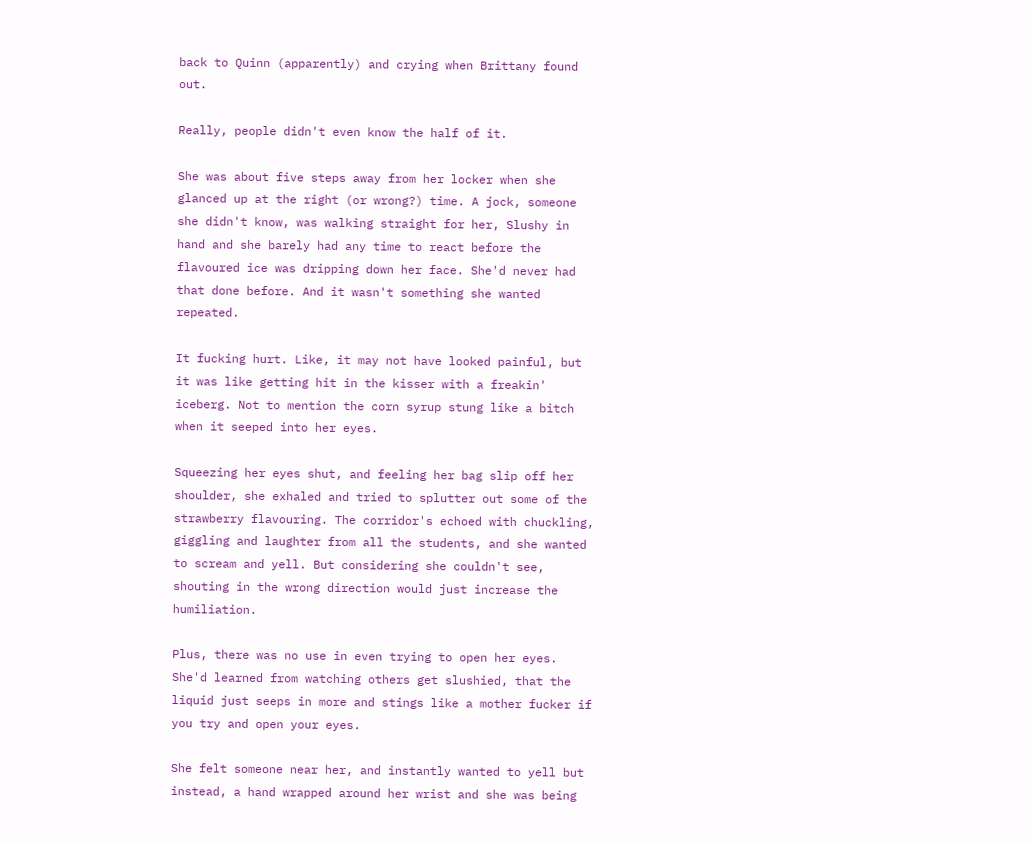back to Quinn (apparently) and crying when Brittany found out.

Really, people didn't even know the half of it.

She was about five steps away from her locker when she glanced up at the right (or wrong?) time. A jock, someone she didn't know, was walking straight for her, Slushy in hand and she barely had any time to react before the flavoured ice was dripping down her face. She'd never had that done before. And it wasn't something she wanted repeated.

It fucking hurt. Like, it may not have looked painful, but it was like getting hit in the kisser with a freakin' iceberg. Not to mention the corn syrup stung like a bitch when it seeped into her eyes.

Squeezing her eyes shut, and feeling her bag slip off her shoulder, she exhaled and tried to splutter out some of the strawberry flavouring. The corridor's echoed with chuckling, giggling and laughter from all the students, and she wanted to scream and yell. But considering she couldn't see, shouting in the wrong direction would just increase the humiliation.

Plus, there was no use in even trying to open her eyes. She'd learned from watching others get slushied, that the liquid just seeps in more and stings like a mother fucker if you try and open your eyes.

She felt someone near her, and instantly wanted to yell but instead, a hand wrapped around her wrist and she was being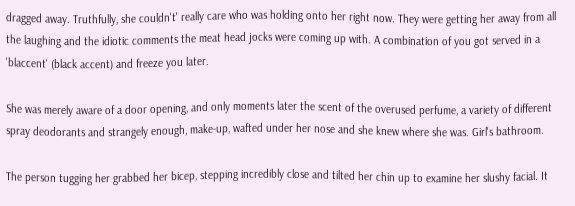dragged away. Truthfully, she couldn't' really care who was holding onto her right now. They were getting her away from all the laughing and the idiotic comments the meat head jocks were coming up with. A combination of you got served in a 'blaccent' (black accent) and freeze you later.

She was merely aware of a door opening, and only moments later the scent of the overused perfume, a variety of different spray deodorants and strangely enough, make-up, wafted under her nose and she knew where she was. Girl's bathroom.

The person tugging her grabbed her bicep, stepping incredibly close and tilted her chin up to examine her slushy facial. It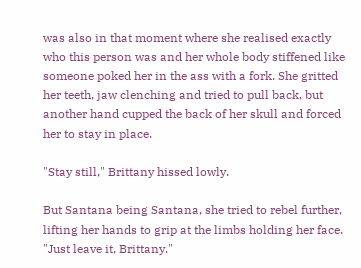was also in that moment where she realised exactly who this person was and her whole body stiffened like someone poked her in the ass with a fork. She gritted her teeth, jaw clenching and tried to pull back, but another hand cupped the back of her skull and forced her to stay in place.

"Stay still," Brittany hissed lowly.

But Santana being Santana, she tried to rebel further, lifting her hands to grip at the limbs holding her face. "Just leave it, Brittany."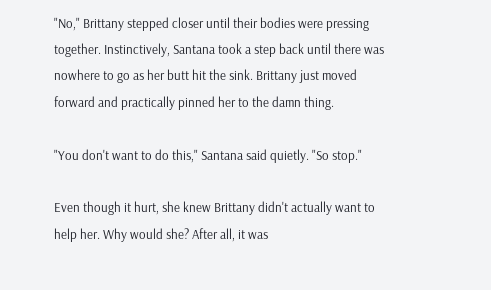"No," Brittany stepped closer until their bodies were pressing together. Instinctively, Santana took a step back until there was nowhere to go as her butt hit the sink. Brittany just moved forward and practically pinned her to the damn thing.

"You don't want to do this," Santana said quietly. "So stop."

Even though it hurt, she knew Brittany didn't actually want to help her. Why would she? After all, it was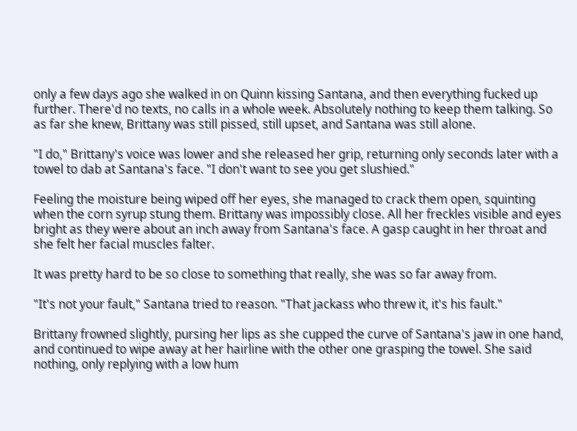only a few days ago she walked in on Quinn kissing Santana, and then everything fucked up further. There'd no texts, no calls in a whole week. Absolutely nothing to keep them talking. So as far she knew, Brittany was still pissed, still upset, and Santana was still alone.

"I do," Brittany's voice was lower and she released her grip, returning only seconds later with a towel to dab at Santana's face. "I don't want to see you get slushied."

Feeling the moisture being wiped off her eyes, she managed to crack them open, squinting when the corn syrup stung them. Brittany was impossibly close. All her freckles visible and eyes bright as they were about an inch away from Santana's face. A gasp caught in her throat and she felt her facial muscles falter.

It was pretty hard to be so close to something that really, she was so far away from.

"It's not your fault," Santana tried to reason. "That jackass who threw it, it's his fault."

Brittany frowned slightly, pursing her lips as she cupped the curve of Santana's jaw in one hand, and continued to wipe away at her hairline with the other one grasping the towel. She said nothing, only replying with a low hum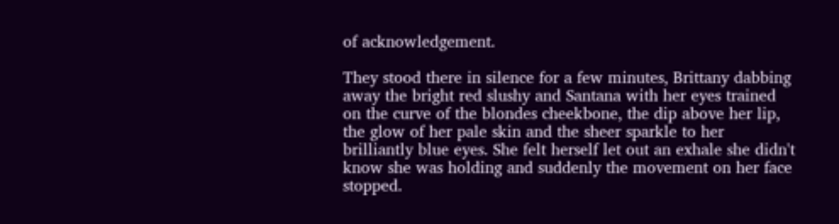of acknowledgement.

They stood there in silence for a few minutes, Brittany dabbing away the bright red slushy and Santana with her eyes trained on the curve of the blondes cheekbone, the dip above her lip, the glow of her pale skin and the sheer sparkle to her brilliantly blue eyes. She felt herself let out an exhale she didn't know she was holding and suddenly the movement on her face stopped.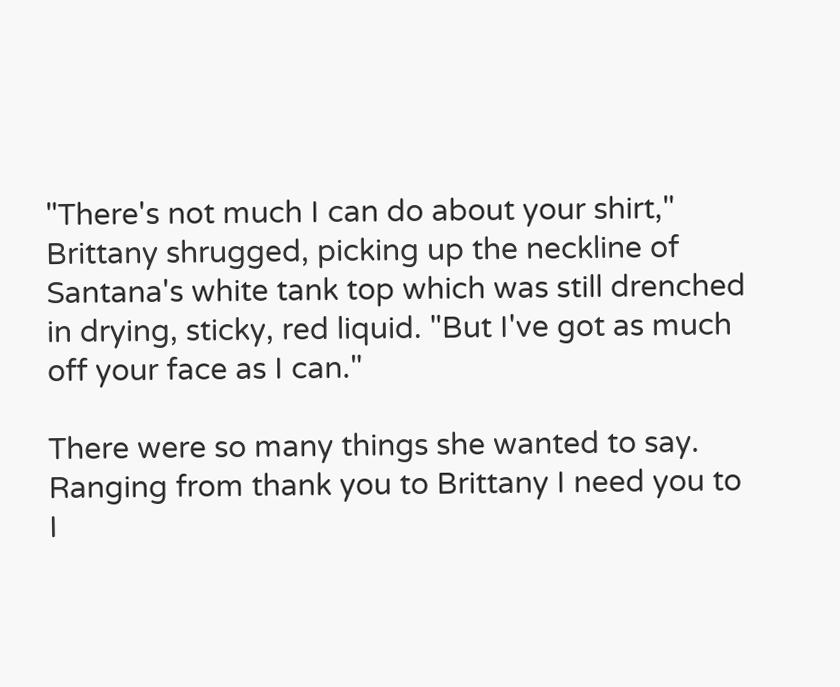"There's not much I can do about your shirt," Brittany shrugged, picking up the neckline of Santana's white tank top which was still drenched in drying, sticky, red liquid. "But I've got as much off your face as I can."

There were so many things she wanted to say. Ranging from thank you to Brittany I need you to I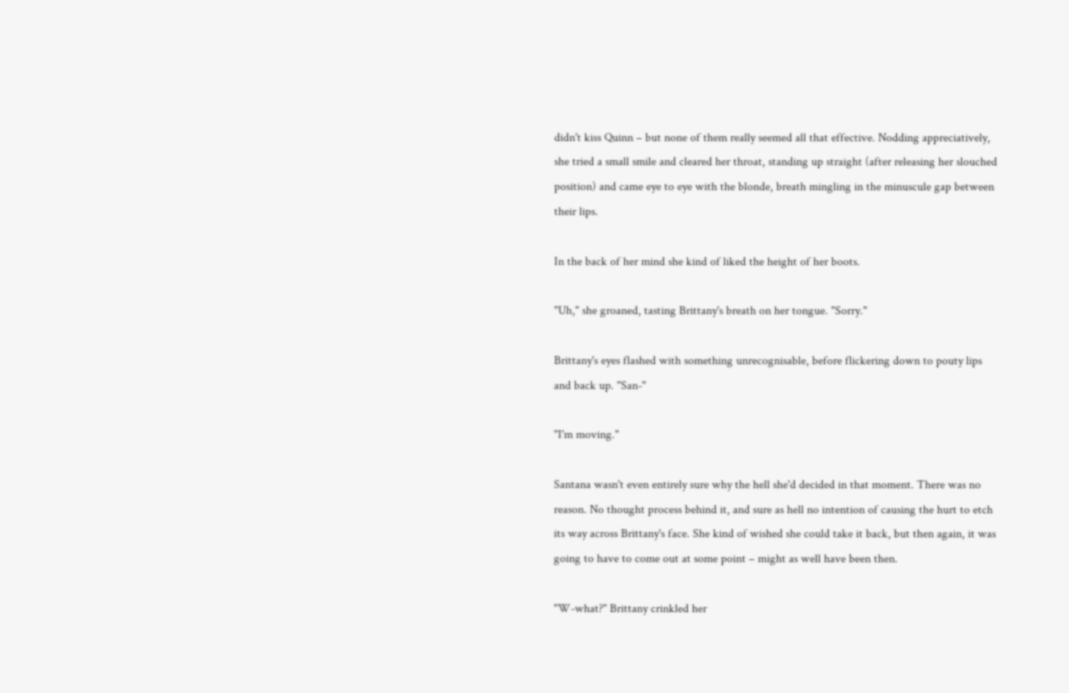didn't kiss Quinn – but none of them really seemed all that effective. Nodding appreciatively, she tried a small smile and cleared her throat, standing up straight (after releasing her slouched position) and came eye to eye with the blonde, breath mingling in the minuscule gap between their lips.

In the back of her mind she kind of liked the height of her boots.

"Uh," she groaned, tasting Brittany's breath on her tongue. "Sorry."

Brittany's eyes flashed with something unrecognisable, before flickering down to pouty lips and back up. "San-"

"I'm moving."

Santana wasn't even entirely sure why the hell she'd decided in that moment. There was no reason. No thought process behind it, and sure as hell no intention of causing the hurt to etch its way across Brittany's face. She kind of wished she could take it back, but then again, it was going to have to come out at some point – might as well have been then.

"W-what?" Brittany crinkled her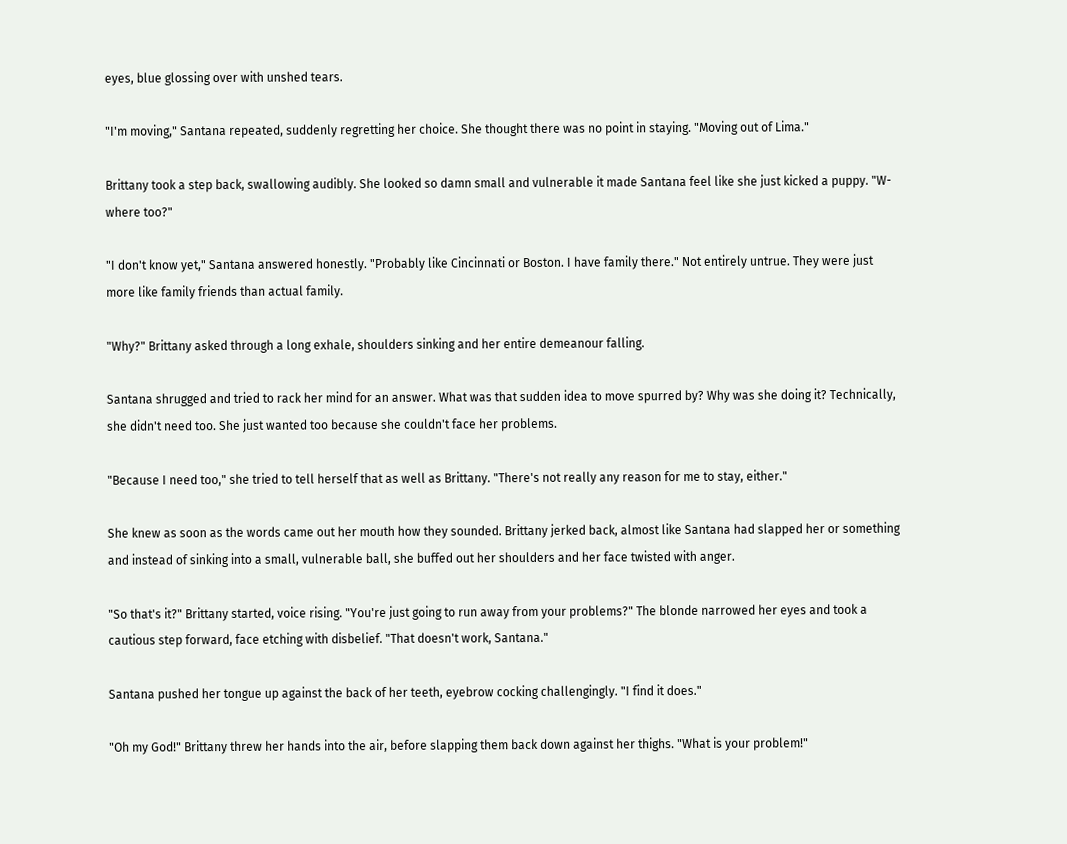eyes, blue glossing over with unshed tears.

"I'm moving," Santana repeated, suddenly regretting her choice. She thought there was no point in staying. "Moving out of Lima."

Brittany took a step back, swallowing audibly. She looked so damn small and vulnerable it made Santana feel like she just kicked a puppy. "W-where too?"

"I don't know yet," Santana answered honestly. "Probably like Cincinnati or Boston. I have family there." Not entirely untrue. They were just more like family friends than actual family.

"Why?" Brittany asked through a long exhale, shoulders sinking and her entire demeanour falling.

Santana shrugged and tried to rack her mind for an answer. What was that sudden idea to move spurred by? Why was she doing it? Technically, she didn't need too. She just wanted too because she couldn't face her problems.

"Because I need too," she tried to tell herself that as well as Brittany. "There's not really any reason for me to stay, either."

She knew as soon as the words came out her mouth how they sounded. Brittany jerked back, almost like Santana had slapped her or something and instead of sinking into a small, vulnerable ball, she buffed out her shoulders and her face twisted with anger.

"So that's it?" Brittany started, voice rising. "You're just going to run away from your problems?" The blonde narrowed her eyes and took a cautious step forward, face etching with disbelief. "That doesn't work, Santana."

Santana pushed her tongue up against the back of her teeth, eyebrow cocking challengingly. "I find it does."

"Oh my God!" Brittany threw her hands into the air, before slapping them back down against her thighs. "What is your problem!"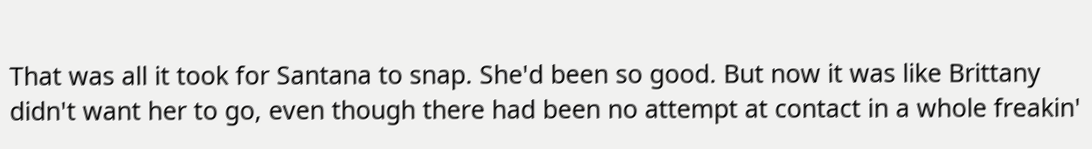That was all it took for Santana to snap. She'd been so good. But now it was like Brittany didn't want her to go, even though there had been no attempt at contact in a whole freakin'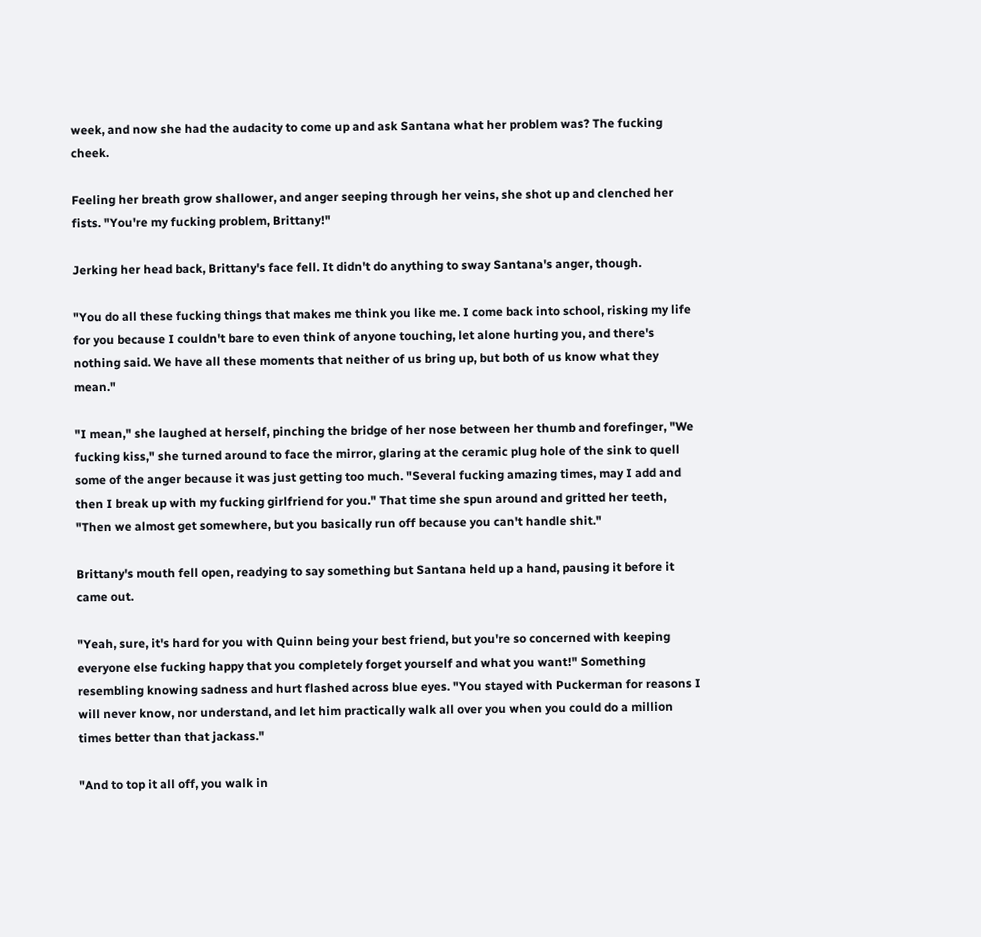week, and now she had the audacity to come up and ask Santana what her problem was? The fucking cheek.

Feeling her breath grow shallower, and anger seeping through her veins, she shot up and clenched her fists. "You're my fucking problem, Brittany!"

Jerking her head back, Brittany's face fell. It didn't do anything to sway Santana's anger, though.

"You do all these fucking things that makes me think you like me. I come back into school, risking my life for you because I couldn't bare to even think of anyone touching, let alone hurting you, and there's nothing said. We have all these moments that neither of us bring up, but both of us know what they mean."

"I mean," she laughed at herself, pinching the bridge of her nose between her thumb and forefinger, "We fucking kiss," she turned around to face the mirror, glaring at the ceramic plug hole of the sink to quell some of the anger because it was just getting too much. "Several fucking amazing times, may I add and then I break up with my fucking girlfriend for you." That time she spun around and gritted her teeth, "Then we almost get somewhere, but you basically run off because you can't handle shit."

Brittany's mouth fell open, readying to say something but Santana held up a hand, pausing it before it came out.

"Yeah, sure, it's hard for you with Quinn being your best friend, but you're so concerned with keeping everyone else fucking happy that you completely forget yourself and what you want!" Something resembling knowing sadness and hurt flashed across blue eyes. "You stayed with Puckerman for reasons I will never know, nor understand, and let him practically walk all over you when you could do a million times better than that jackass."

"And to top it all off, you walk in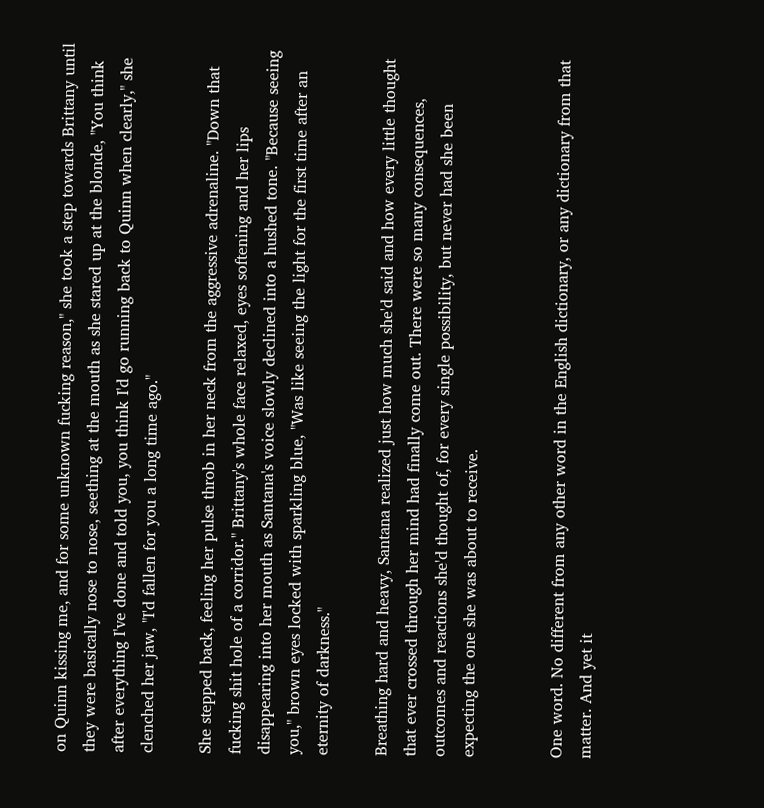on Quinn kissing me, and for some unknown fucking reason," she took a step towards Brittany until they were basically nose to nose, seething at the mouth as she stared up at the blonde, "You think after everything I've done and told you, you think I'd go running back to Quinn when clearly," she clenched her jaw, "I'd fallen for you a long time ago."

She stepped back, feeling her pulse throb in her neck from the aggressive adrenaline. "Down that fucking shit hole of a corridor." Brittany's whole face relaxed, eyes softening and her lips disappearing into her mouth as Santana's voice slowly declined into a hushed tone. "Because seeing you," brown eyes locked with sparkling blue, "Was like seeing the light for the first time after an eternity of darkness."

Breathing hard and heavy, Santana realized just how much she'd said and how every little thought that ever crossed through her mind had finally come out. There were so many consequences, outcomes and reactions she'd thought of, for every single possibility, but never had she been expecting the one she was about to receive.


One word. No different from any other word in the English dictionary, or any dictionary from that matter. And yet it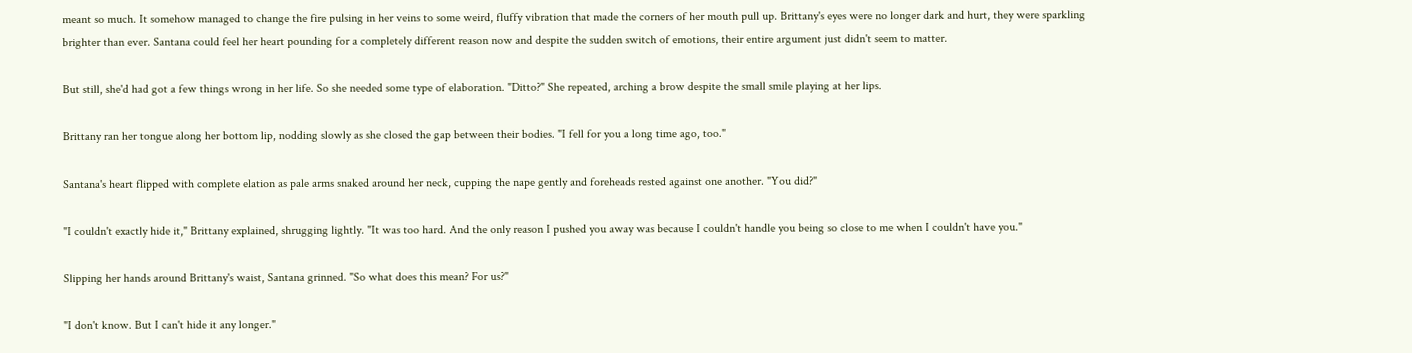meant so much. It somehow managed to change the fire pulsing in her veins to some weird, fluffy vibration that made the corners of her mouth pull up. Brittany's eyes were no longer dark and hurt, they were sparkling brighter than ever. Santana could feel her heart pounding for a completely different reason now and despite the sudden switch of emotions, their entire argument just didn't seem to matter.

But still, she'd had got a few things wrong in her life. So she needed some type of elaboration. "Ditto?" She repeated, arching a brow despite the small smile playing at her lips.

Brittany ran her tongue along her bottom lip, nodding slowly as she closed the gap between their bodies. "I fell for you a long time ago, too."

Santana's heart flipped with complete elation as pale arms snaked around her neck, cupping the nape gently and foreheads rested against one another. "You did?"

"I couldn't exactly hide it," Brittany explained, shrugging lightly. "It was too hard. And the only reason I pushed you away was because I couldn't handle you being so close to me when I couldn't have you."

Slipping her hands around Brittany's waist, Santana grinned. "So what does this mean? For us?"

"I don't know. But I can't hide it any longer."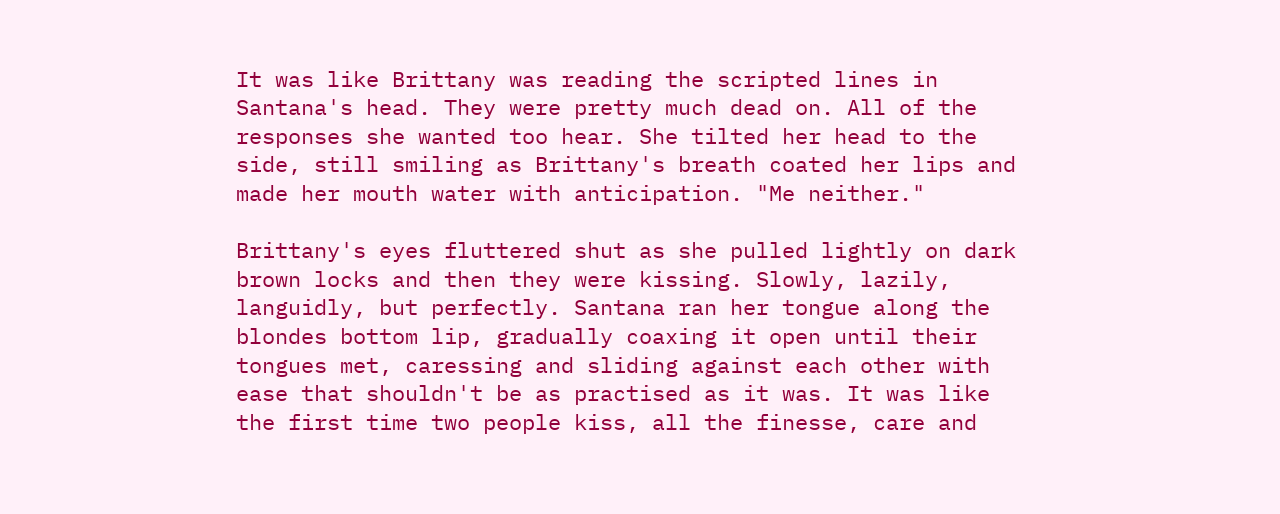It was like Brittany was reading the scripted lines in Santana's head. They were pretty much dead on. All of the responses she wanted too hear. She tilted her head to the side, still smiling as Brittany's breath coated her lips and made her mouth water with anticipation. "Me neither."

Brittany's eyes fluttered shut as she pulled lightly on dark brown locks and then they were kissing. Slowly, lazily, languidly, but perfectly. Santana ran her tongue along the blondes bottom lip, gradually coaxing it open until their tongues met, caressing and sliding against each other with ease that shouldn't be as practised as it was. It was like the first time two people kiss, all the finesse, care and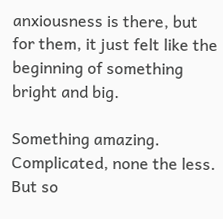anxiousness is there, but for them, it just felt like the beginning of something bright and big.

Something amazing. Complicated, none the less. But so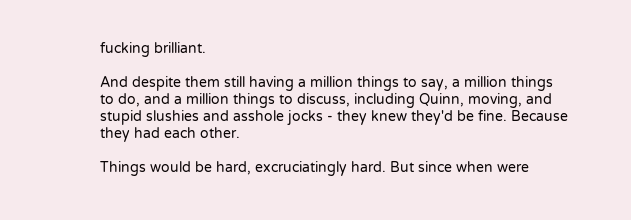fucking brilliant.

And despite them still having a million things to say, a million things to do, and a million things to discuss, including Quinn, moving, and stupid slushies and asshole jocks - they knew they'd be fine. Because they had each other.

Things would be hard, excruciatingly hard. But since when were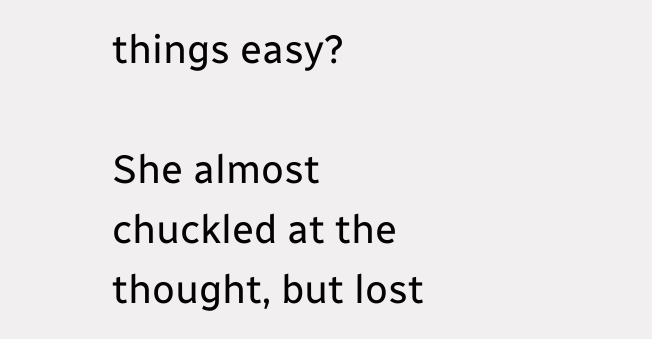things easy?

She almost chuckled at the thought, but lost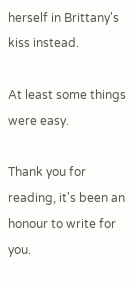herself in Brittany's kiss instead.

At least some things were easy.

Thank you for reading, it's been an honour to write for you.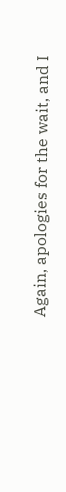Again, apologies for the wait, and I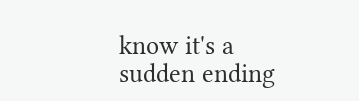know it's a sudden ending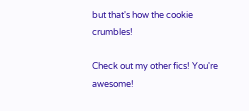but that's how the cookie crumbles!

Check out my other fics! You're awesome!